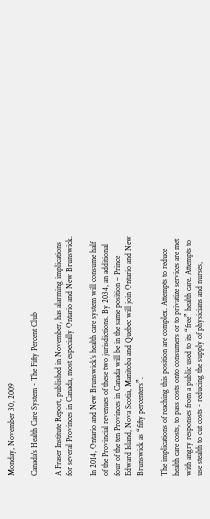Monday, November 30, 2009

Canada's Health Care System - The Fifty Percent Club

A Fraser Institute Report, published in November, has alarming implications for several Provinces in Canada, most especially Ontario and New Brunswick.

In 2014, Ontario and New Brunswick’s health care system will consume half of the Provincial revenues of these two jurisdictions. By 2034, an additional four of the ten Provinces in Canada will be in the same position – Prince Edward Island, Nova Scotia, Manitoba and Quebec will join Ontario and New Brunswick as “fifty percenters”.

The implications of reaching this position are complex. Attempts to reduce health care costs, to pass costs onto consumers or to privatize services are met with angry responses from a public used to its “free” health care. Attempts to use stealth to cut costs - reducing the supply of physicians and nurses,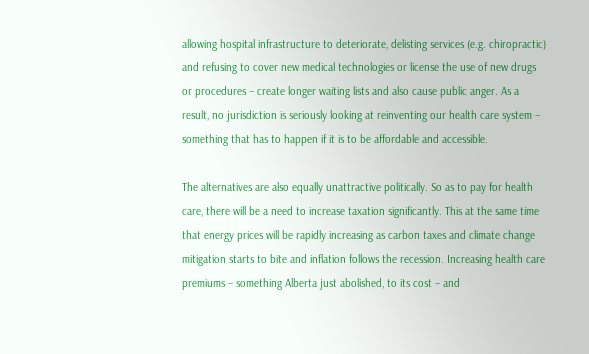allowing hospital infrastructure to deteriorate, delisting services (e.g. chiropractic) and refusing to cover new medical technologies or license the use of new drugs or procedures – create longer waiting lists and also cause public anger. As a result, no jurisdiction is seriously looking at reinventing our health care system – something that has to happen if it is to be affordable and accessible.

The alternatives are also equally unattractive politically. So as to pay for health care, there will be a need to increase taxation significantly. This at the same time that energy prices will be rapidly increasing as carbon taxes and climate change mitigation starts to bite and inflation follows the recession. Increasing health care premiums – something Alberta just abolished, to its cost – and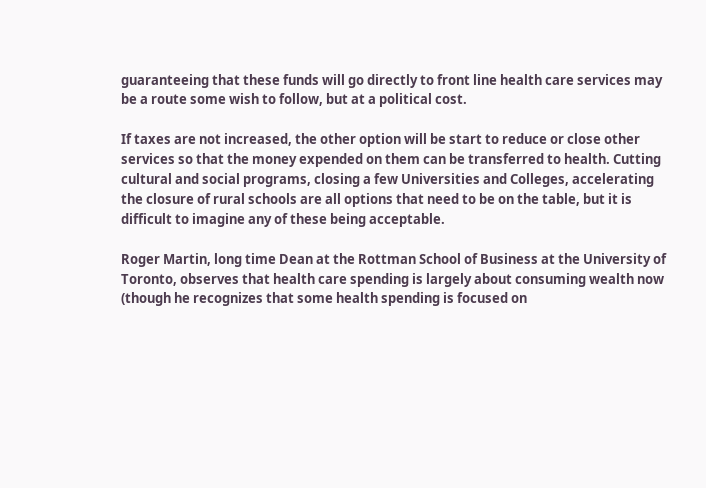guaranteeing that these funds will go directly to front line health care services may be a route some wish to follow, but at a political cost.

If taxes are not increased, the other option will be start to reduce or close other services so that the money expended on them can be transferred to health. Cutting cultural and social programs, closing a few Universities and Colleges, accelerating the closure of rural schools are all options that need to be on the table, but it is difficult to imagine any of these being acceptable.

Roger Martin, long time Dean at the Rottman School of Business at the University of Toronto, observes that health care spending is largely about consuming wealth now (though he recognizes that some health spending is focused on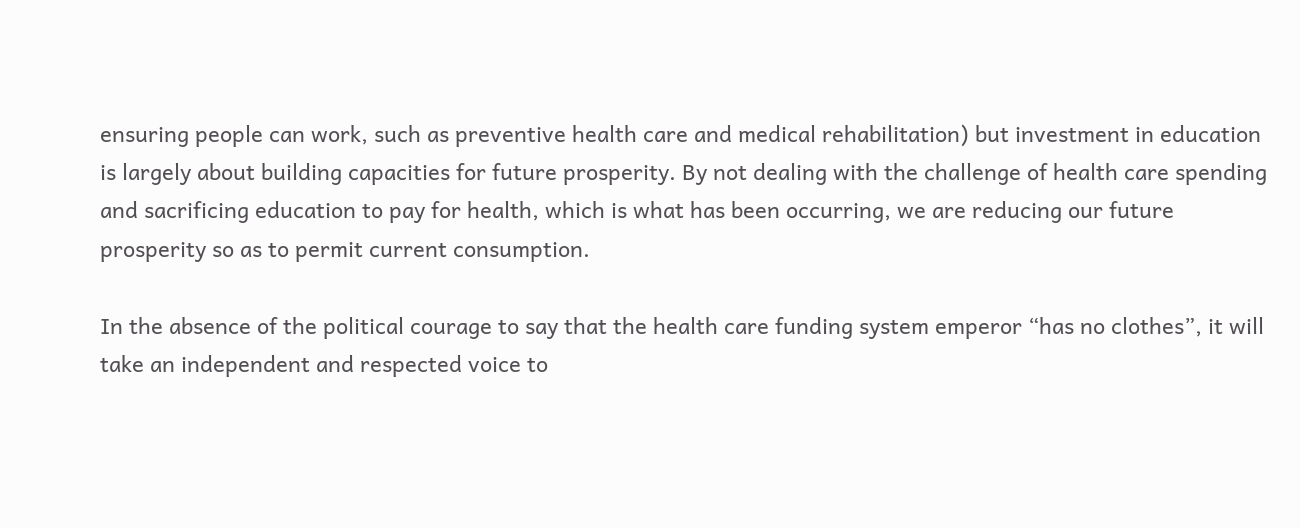ensuring people can work, such as preventive health care and medical rehabilitation) but investment in education is largely about building capacities for future prosperity. By not dealing with the challenge of health care spending and sacrificing education to pay for health, which is what has been occurring, we are reducing our future prosperity so as to permit current consumption.

In the absence of the political courage to say that the health care funding system emperor “has no clothes”, it will take an independent and respected voice to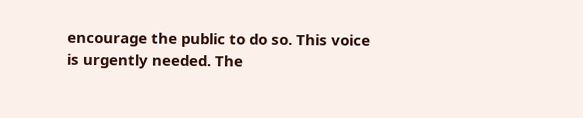encourage the public to do so. This voice is urgently needed. The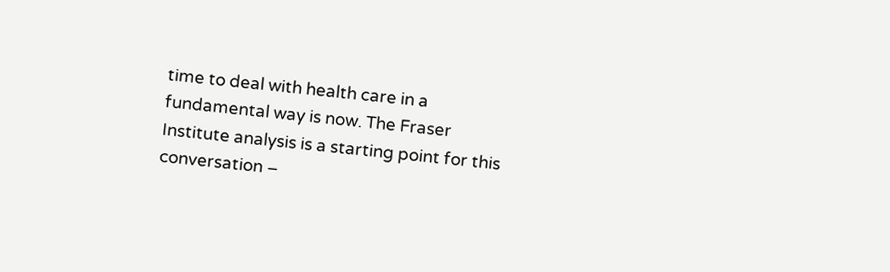time to deal with health care in a fundamental way is now. The Fraser Institute analysis is a starting point for this conversation –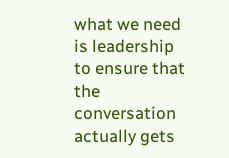what we need is leadership to ensure that the conversation actually gets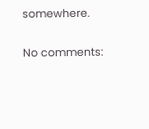somewhere.

No comments: